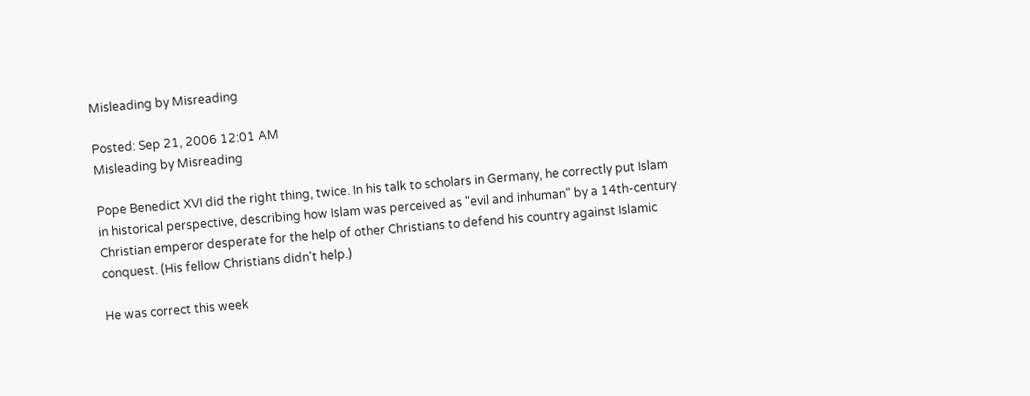Misleading by Misreading

Posted: Sep 21, 2006 12:01 AM
Misleading by Misreading

Pope Benedict XVI did the right thing, twice. In his talk to scholars in Germany, he correctly put Islam in historical perspective, describing how Islam was perceived as "evil and inhuman" by a 14th-century Christian emperor desperate for the help of other Christians to defend his country against Islamic conquest. (His fellow Christians didn't help.)

He was correct this week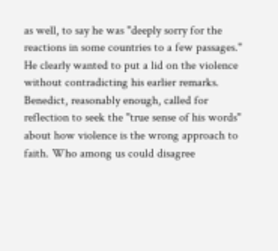as well, to say he was "deeply sorry for the reactions in some countries to a few passages." He clearly wanted to put a lid on the violence without contradicting his earlier remarks. Benedict, reasonably enough, called for reflection to seek the "true sense of his words" about how violence is the wrong approach to faith. Who among us could disagree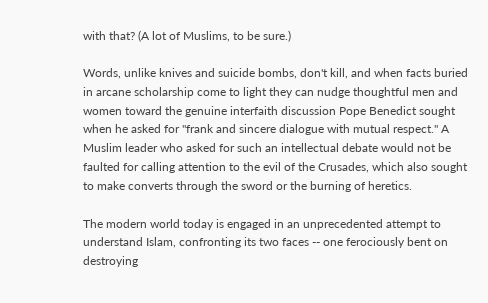with that? (A lot of Muslims, to be sure.)

Words, unlike knives and suicide bombs, don't kill, and when facts buried in arcane scholarship come to light they can nudge thoughtful men and women toward the genuine interfaith discussion Pope Benedict sought when he asked for "frank and sincere dialogue with mutual respect." A Muslim leader who asked for such an intellectual debate would not be faulted for calling attention to the evil of the Crusades, which also sought to make converts through the sword or the burning of heretics.

The modern world today is engaged in an unprecedented attempt to understand Islam, confronting its two faces -- one ferociously bent on destroying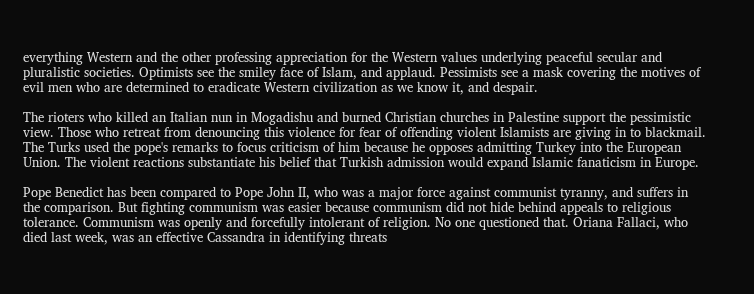everything Western and the other professing appreciation for the Western values underlying peaceful secular and pluralistic societies. Optimists see the smiley face of Islam, and applaud. Pessimists see a mask covering the motives of evil men who are determined to eradicate Western civilization as we know it, and despair.

The rioters who killed an Italian nun in Mogadishu and burned Christian churches in Palestine support the pessimistic view. Those who retreat from denouncing this violence for fear of offending violent Islamists are giving in to blackmail. The Turks used the pope's remarks to focus criticism of him because he opposes admitting Turkey into the European Union. The violent reactions substantiate his belief that Turkish admission would expand Islamic fanaticism in Europe.

Pope Benedict has been compared to Pope John II, who was a major force against communist tyranny, and suffers in the comparison. But fighting communism was easier because communism did not hide behind appeals to religious tolerance. Communism was openly and forcefully intolerant of religion. No one questioned that. Oriana Fallaci, who died last week, was an effective Cassandra in identifying threats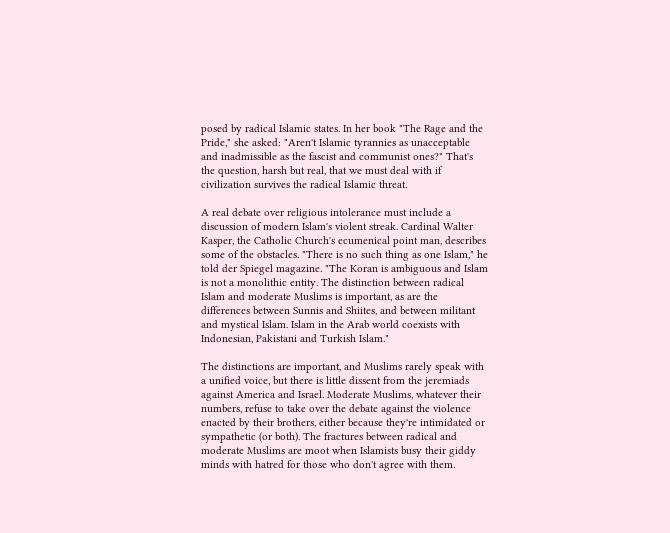posed by radical Islamic states. In her book "The Rage and the Pride," she asked: "Aren't Islamic tyrannies as unacceptable and inadmissible as the fascist and communist ones?" That's the question, harsh but real, that we must deal with if civilization survives the radical Islamic threat.

A real debate over religious intolerance must include a discussion of modern Islam's violent streak. Cardinal Walter Kasper, the Catholic Church's ecumenical point man, describes some of the obstacles. "There is no such thing as one Islam," he told der Spiegel magazine. "The Koran is ambiguous and Islam is not a monolithic entity. The distinction between radical Islam and moderate Muslims is important, as are the differences between Sunnis and Shiites, and between militant and mystical Islam. Islam in the Arab world coexists with Indonesian, Pakistani and Turkish Islam."

The distinctions are important, and Muslims rarely speak with a unified voice, but there is little dissent from the jeremiads against America and Israel. Moderate Muslims, whatever their numbers, refuse to take over the debate against the violence enacted by their brothers, either because they're intimidated or sympathetic (or both). The fractures between radical and moderate Muslims are moot when Islamists busy their giddy minds with hatred for those who don't agree with them.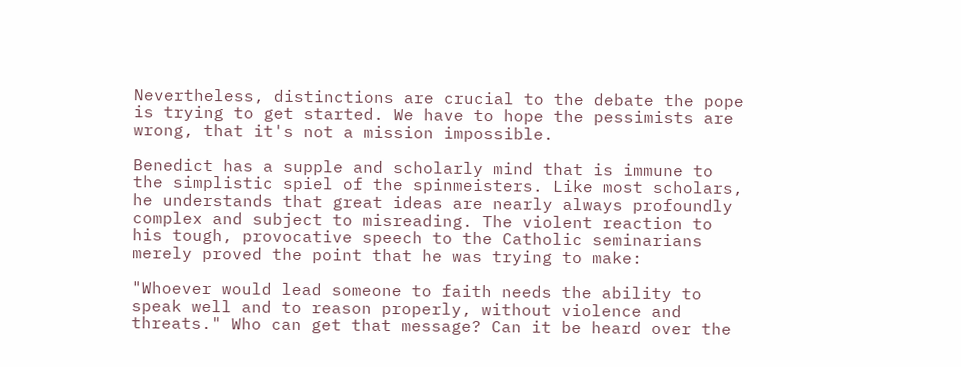Nevertheless, distinctions are crucial to the debate the pope is trying to get started. We have to hope the pessimists are wrong, that it's not a mission impossible.

Benedict has a supple and scholarly mind that is immune to the simplistic spiel of the spinmeisters. Like most scholars, he understands that great ideas are nearly always profoundly complex and subject to misreading. The violent reaction to his tough, provocative speech to the Catholic seminarians merely proved the point that he was trying to make:

"Whoever would lead someone to faith needs the ability to speak well and to reason properly, without violence and threats." Who can get that message? Can it be heard over the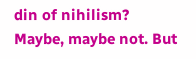din of nihilism? Maybe, maybe not. But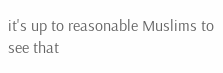it's up to reasonable Muslims to see that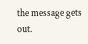the message gets out.